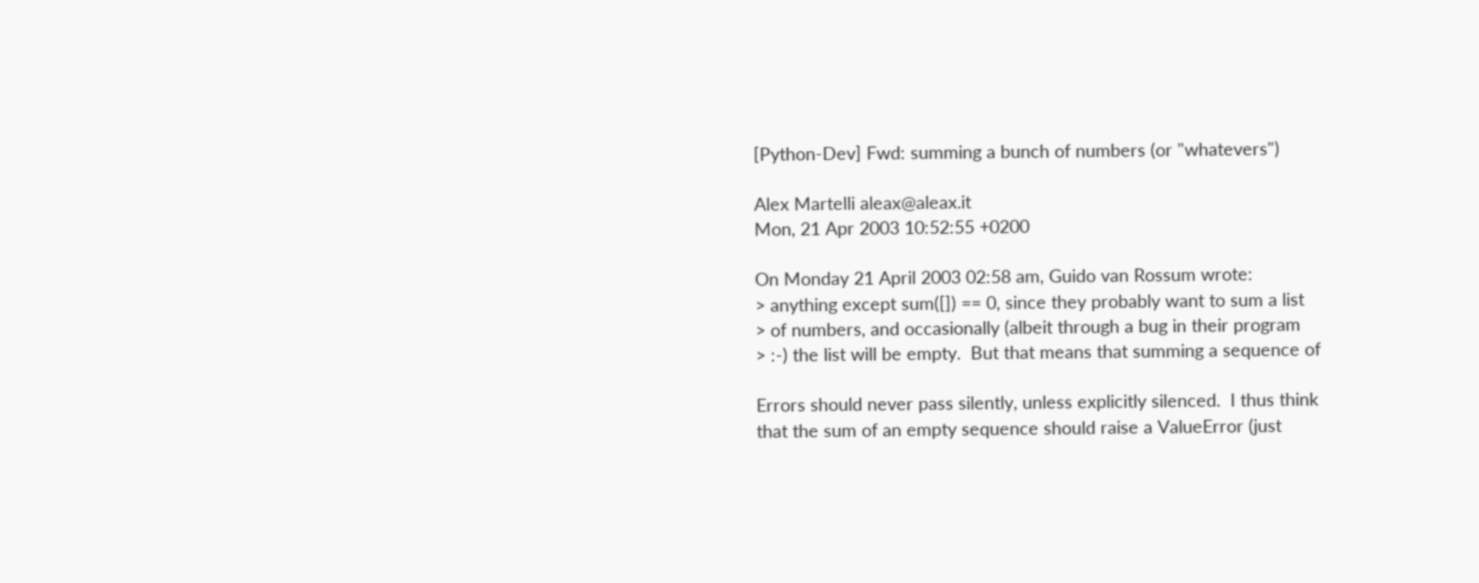[Python-Dev] Fwd: summing a bunch of numbers (or "whatevers")

Alex Martelli aleax@aleax.it
Mon, 21 Apr 2003 10:52:55 +0200

On Monday 21 April 2003 02:58 am, Guido van Rossum wrote:
> anything except sum([]) == 0, since they probably want to sum a list
> of numbers, and occasionally (albeit through a bug in their program
> :-) the list will be empty.  But that means that summing a sequence of

Errors should never pass silently, unless explicitly silenced.  I thus think
that the sum of an empty sequence should raise a ValueError (just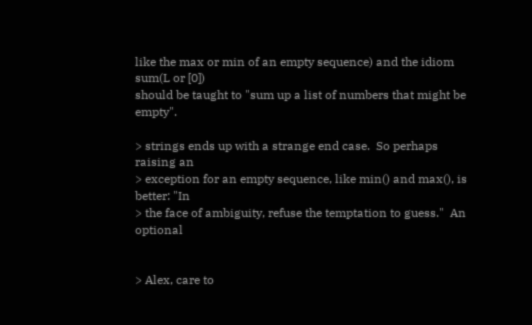like the max or min of an empty sequence) and the idiom sum(L or [0])
should be taught to "sum up a list of numbers that might be empty".

> strings ends up with a strange end case.  So perhaps raising an
> exception for an empty sequence, like min() and max(), is better: "In
> the face of ambiguity, refuse the temptation to guess."  An optional


> Alex, care to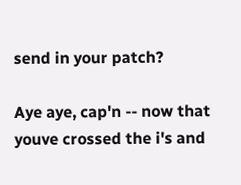send in your patch?

Aye aye, cap'n -- now that youve crossed the i's and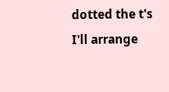dotted the t's
I'll arrange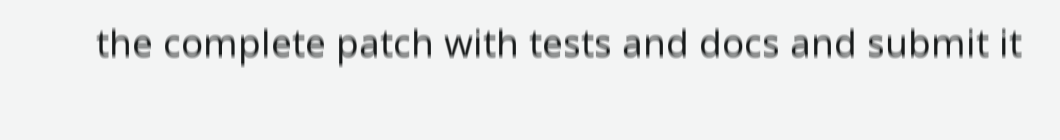the complete patch with tests and docs and submit it